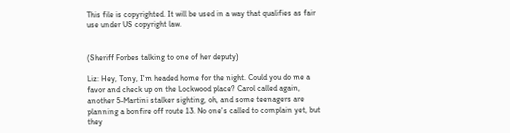This file is copyrighted. It will be used in a way that qualifies as fair use under US copyright law.


(Sheriff Forbes talking to one of her deputy)

Liz: Hey, Tony, I'm headed home for the night. Could you do me a favor and check up on the Lockwood place? Carol called again, another 5-Martini stalker sighting, oh, and some teenagers are planning a bonfire off route 13. No one's called to complain yet, but they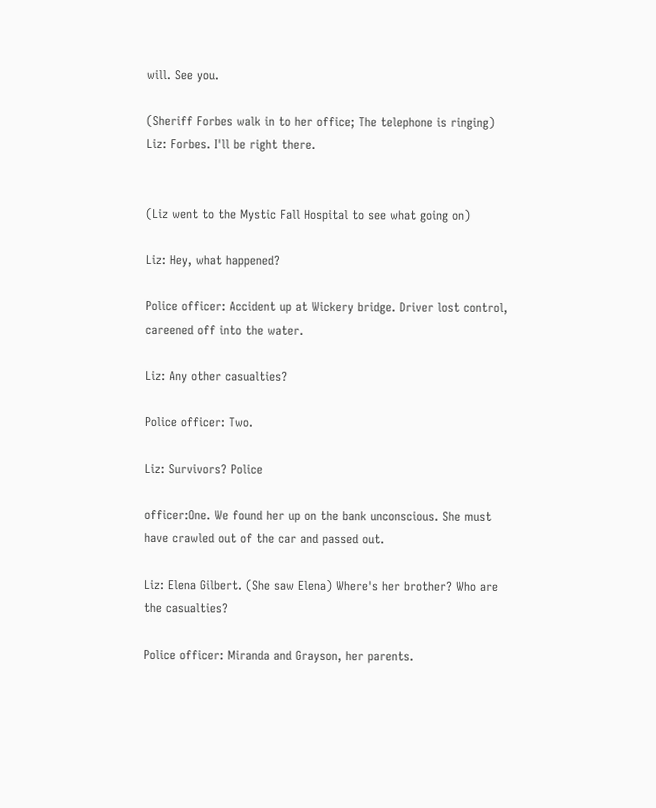will. See you.

(Sheriff Forbes walk in to her office; The telephone is ringing) Liz: Forbes. I'll be right there.


(Liz went to the Mystic Fall Hospital to see what going on)

Liz: Hey, what happened?

Police officer: Accident up at Wickery bridge. Driver lost control, careened off into the water.

Liz: Any other casualties?

Police officer: Two.

Liz: Survivors? Police

officer:One. We found her up on the bank unconscious. She must have crawled out of the car and passed out.

Liz: Elena Gilbert. (She saw Elena) Where's her brother? Who are the casualties?

Police officer: Miranda and Grayson, her parents.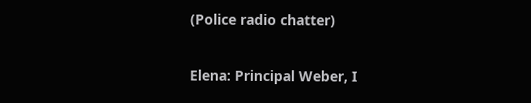(Police radio chatter)


Elena: Principal Weber, I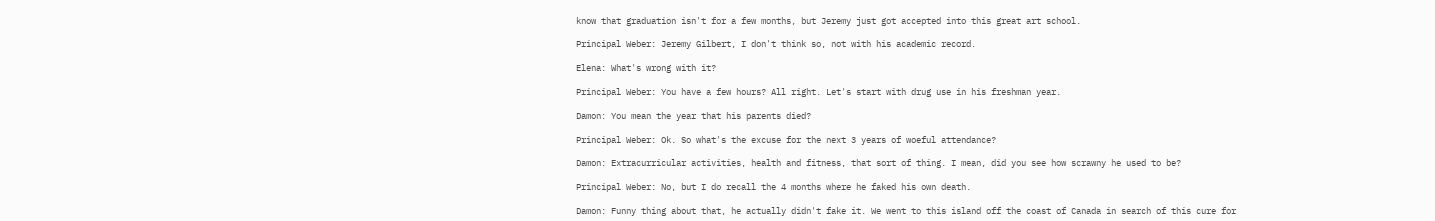know that graduation isn't for a few months, but Jeremy just got accepted into this great art school.

Principal Weber: Jeremy Gilbert, I don't think so, not with his academic record.

Elena: What's wrong with it?

Principal Weber: You have a few hours? All right. Let's start with drug use in his freshman year.

Damon: You mean the year that his parents died?

Principal Weber: Ok. So what's the excuse for the next 3 years of woeful attendance?

Damon: Extracurricular activities, health and fitness, that sort of thing. I mean, did you see how scrawny he used to be?

Principal Weber: No, but I do recall the 4 months where he faked his own death.

Damon: Funny thing about that, he actually didn't fake it. We went to this island off the coast of Canada in search of this cure for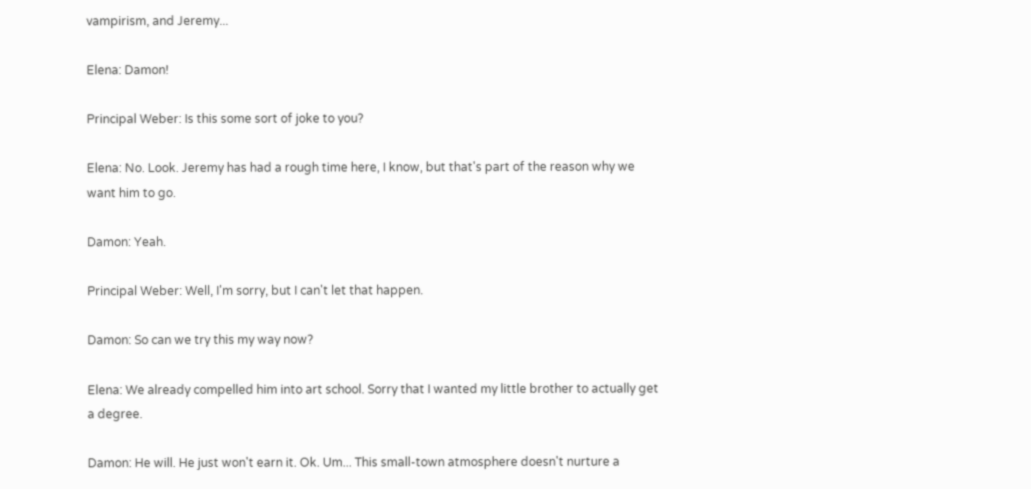vampirism, and Jeremy...

Elena: Damon!

Principal Weber: Is this some sort of joke to you?

Elena: No. Look. Jeremy has had a rough time here, I know, but that's part of the reason why we want him to go.

Damon: Yeah.

Principal Weber: Well, I'm sorry, but I can't let that happen.

Damon: So can we try this my way now?

Elena: We already compelled him into art school. Sorry that I wanted my little brother to actually get a degree.

Damon: He will. He just won't earn it. Ok. Um... This small-town atmosphere doesn't nurture a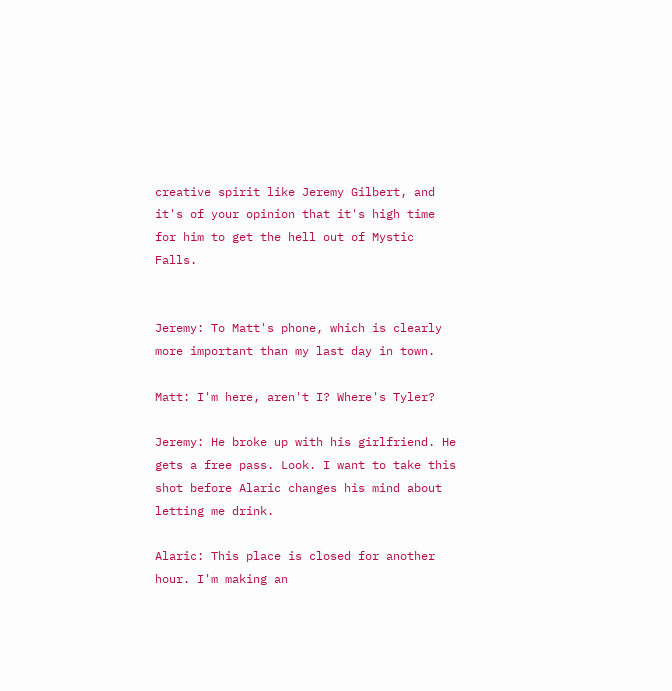creative spirit like Jeremy Gilbert, and it's of your opinion that it's high time for him to get the hell out of Mystic Falls.


Jeremy: To Matt's phone, which is clearly more important than my last day in town.

Matt: I'm here, aren't I? Where's Tyler?

Jeremy: He broke up with his girlfriend. He gets a free pass. Look. I want to take this shot before Alaric changes his mind about letting me drink.

Alaric: This place is closed for another hour. I'm making an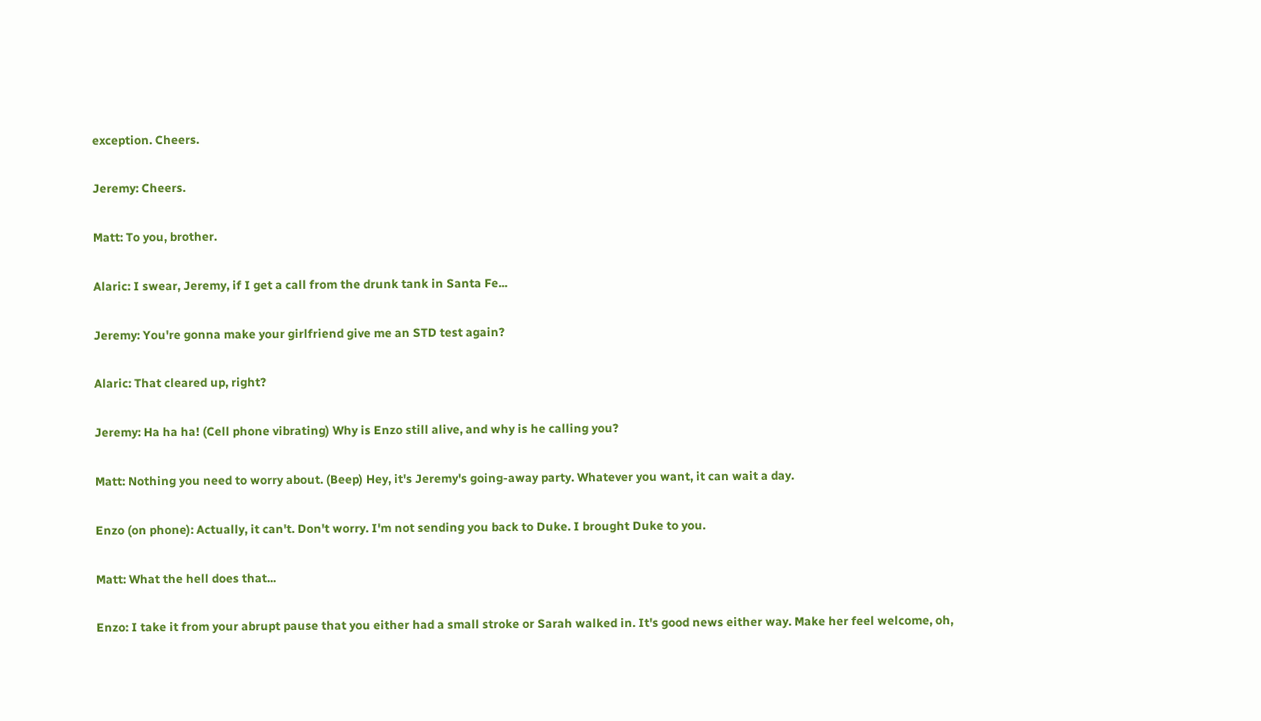exception. Cheers.

Jeremy: Cheers.

Matt: To you, brother.

Alaric: I swear, Jeremy, if I get a call from the drunk tank in Santa Fe...

Jeremy: You're gonna make your girlfriend give me an STD test again?

Alaric: That cleared up, right?

Jeremy: Ha ha ha! (Cell phone vibrating) Why is Enzo still alive, and why is he calling you?

Matt: Nothing you need to worry about. (Beep) Hey, it's Jeremy's going-away party. Whatever you want, it can wait a day.

Enzo (on phone): Actually, it can't. Don't worry. I'm not sending you back to Duke. I brought Duke to you.

Matt: What the hell does that...

Enzo: I take it from your abrupt pause that you either had a small stroke or Sarah walked in. It's good news either way. Make her feel welcome, oh,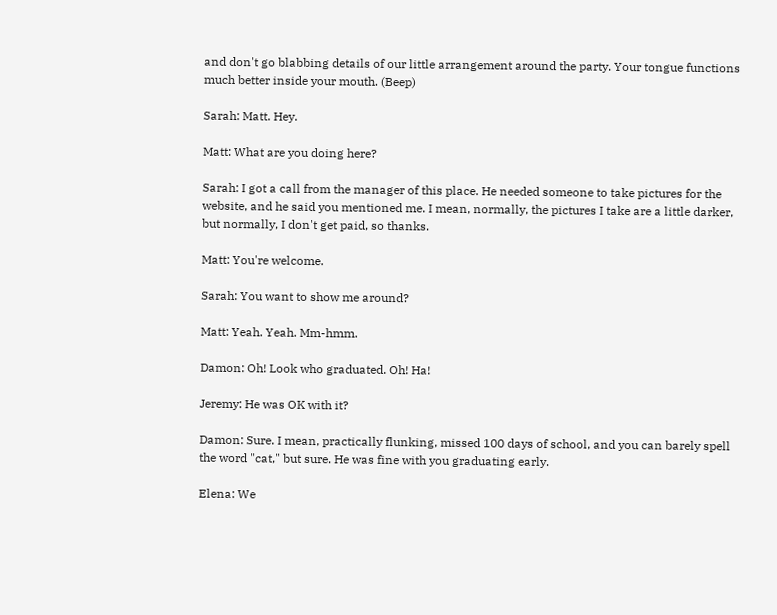and don't go blabbing details of our little arrangement around the party. Your tongue functions much better inside your mouth. (Beep)

Sarah: Matt. Hey.

Matt: What are you doing here?

Sarah: I got a call from the manager of this place. He needed someone to take pictures for the website, and he said you mentioned me. I mean, normally, the pictures I take are a little darker, but normally, I don't get paid, so thanks.

Matt: You're welcome.

Sarah: You want to show me around?

Matt: Yeah. Yeah. Mm-hmm.

Damon: Oh! Look who graduated. Oh! Ha!

Jeremy: He was OK with it?

Damon: Sure. I mean, practically flunking, missed 100 days of school, and you can barely spell the word "cat," but sure. He was fine with you graduating early.

Elena: We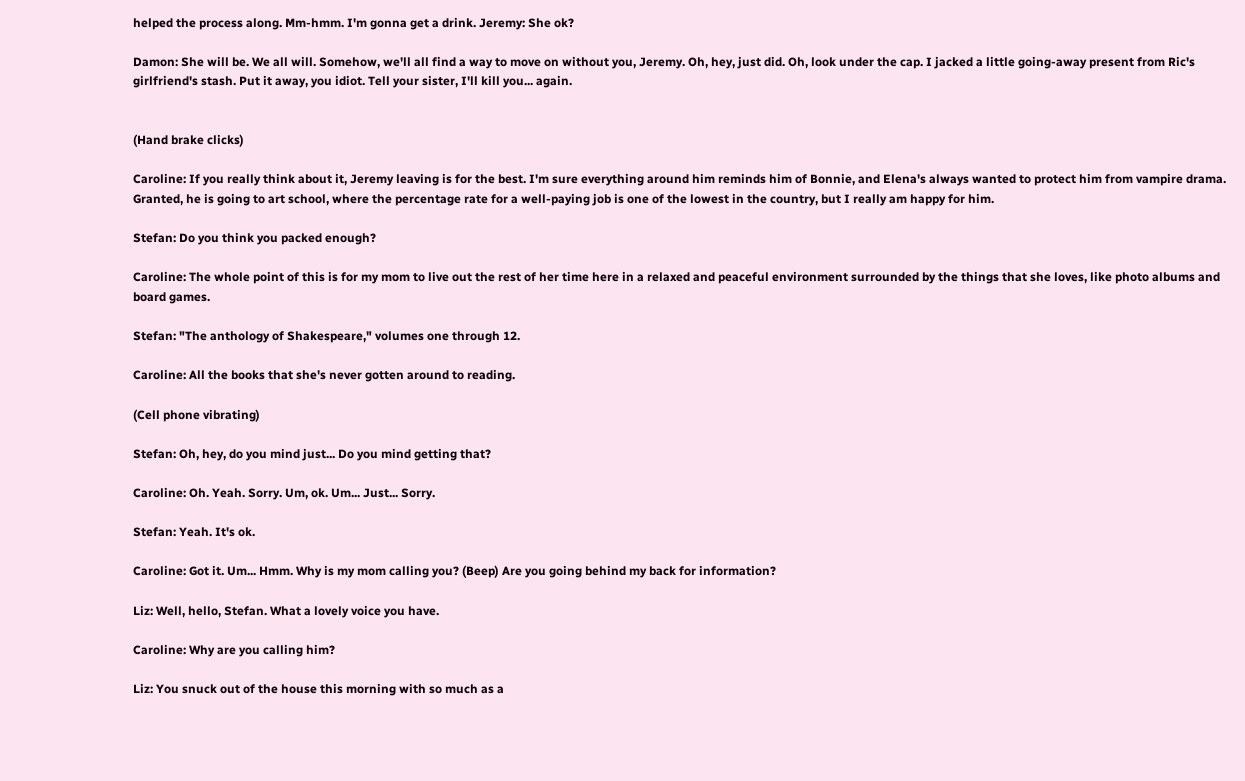helped the process along. Mm-hmm. I'm gonna get a drink. Jeremy: She ok?

Damon: She will be. We all will. Somehow, we'll all find a way to move on without you, Jeremy. Oh, hey, just did. Oh, look under the cap. I jacked a little going-away present from Ric's girlfriend's stash. Put it away, you idiot. Tell your sister, I'll kill you... again.


(Hand brake clicks)

Caroline: If you really think about it, Jeremy leaving is for the best. I'm sure everything around him reminds him of Bonnie, and Elena's always wanted to protect him from vampire drama. Granted, he is going to art school, where the percentage rate for a well-paying job is one of the lowest in the country, but I really am happy for him.

Stefan: Do you think you packed enough?

Caroline: The whole point of this is for my mom to live out the rest of her time here in a relaxed and peaceful environment surrounded by the things that she loves, like photo albums and board games.

Stefan: "The anthology of Shakespeare," volumes one through 12.

Caroline: All the books that she's never gotten around to reading.

(Cell phone vibrating)

Stefan: Oh, hey, do you mind just... Do you mind getting that?

Caroline: Oh. Yeah. Sorry. Um, ok. Um... Just... Sorry.

Stefan: Yeah. It's ok.

Caroline: Got it. Um... Hmm. Why is my mom calling you? (Beep) Are you going behind my back for information?

Liz: Well, hello, Stefan. What a lovely voice you have.

Caroline: Why are you calling him?

Liz: You snuck out of the house this morning with so much as a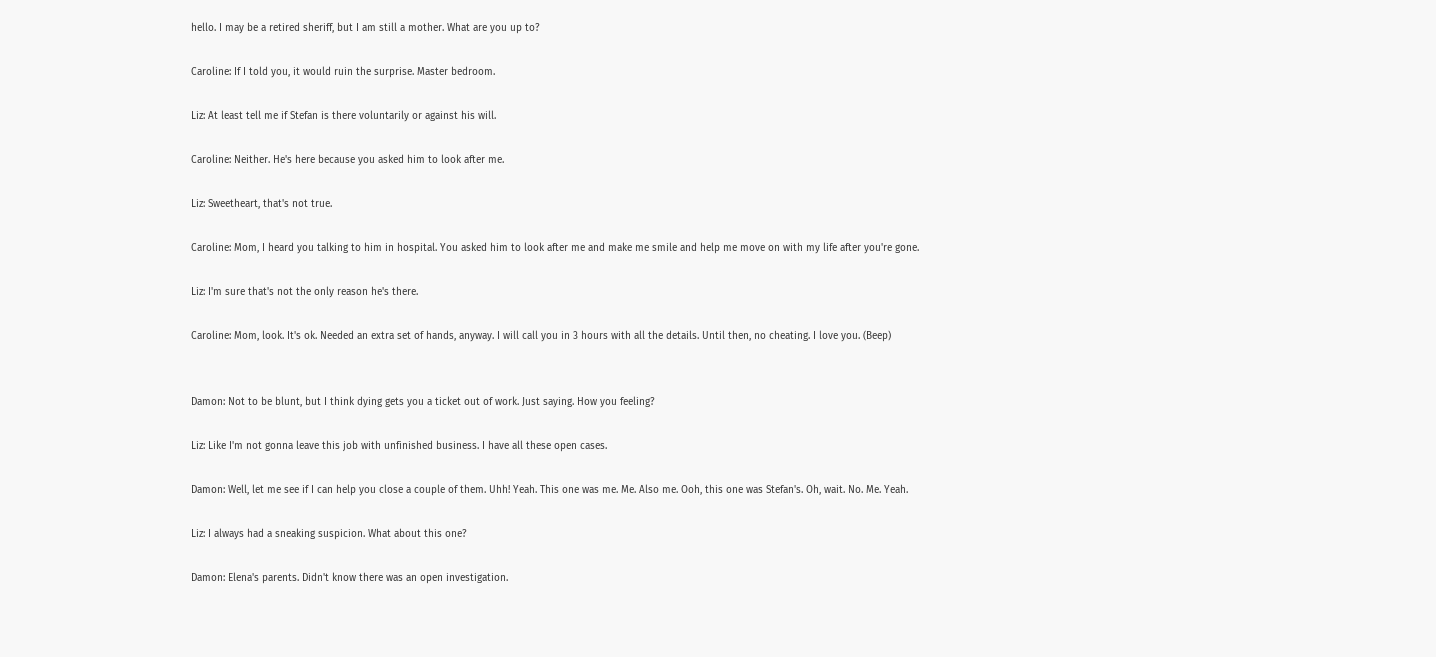hello. I may be a retired sheriff, but I am still a mother. What are you up to?

Caroline: If I told you, it would ruin the surprise. Master bedroom.

Liz: At least tell me if Stefan is there voluntarily or against his will.

Caroline: Neither. He's here because you asked him to look after me.

Liz: Sweetheart, that's not true.

Caroline: Mom, I heard you talking to him in hospital. You asked him to look after me and make me smile and help me move on with my life after you're gone.

Liz: I'm sure that's not the only reason he's there.

Caroline: Mom, look. It's ok. Needed an extra set of hands, anyway. I will call you in 3 hours with all the details. Until then, no cheating. I love you. (Beep)


Damon: Not to be blunt, but I think dying gets you a ticket out of work. Just saying. How you feeling?

Liz: Like I'm not gonna leave this job with unfinished business. I have all these open cases.

Damon: Well, let me see if I can help you close a couple of them. Uhh! Yeah. This one was me. Me. Also me. Ooh, this one was Stefan's. Oh, wait. No. Me. Yeah.

Liz: I always had a sneaking suspicion. What about this one?

Damon: Elena's parents. Didn't know there was an open investigation.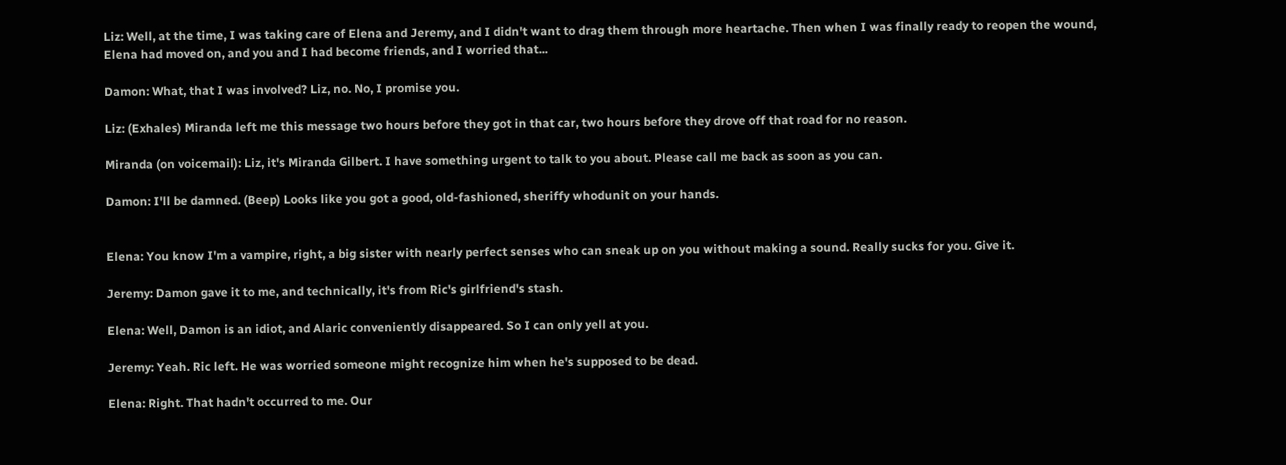Liz: Well, at the time, I was taking care of Elena and Jeremy, and I didn't want to drag them through more heartache. Then when I was finally ready to reopen the wound, Elena had moved on, and you and I had become friends, and I worried that...

Damon: What, that I was involved? Liz, no. No, I promise you.

Liz: (Exhales) Miranda left me this message two hours before they got in that car, two hours before they drove off that road for no reason.

Miranda (on voicemail): Liz, it's Miranda Gilbert. I have something urgent to talk to you about. Please call me back as soon as you can.

Damon: I'll be damned. (Beep) Looks like you got a good, old-fashioned, sheriffy whodunit on your hands.


Elena: You know I'm a vampire, right, a big sister with nearly perfect senses who can sneak up on you without making a sound. Really sucks for you. Give it.

Jeremy: Damon gave it to me, and technically, it's from Ric's girlfriend's stash.

Elena: Well, Damon is an idiot, and Alaric conveniently disappeared. So I can only yell at you.

Jeremy: Yeah. Ric left. He was worried someone might recognize him when he's supposed to be dead.

Elena: Right. That hadn't occurred to me. Our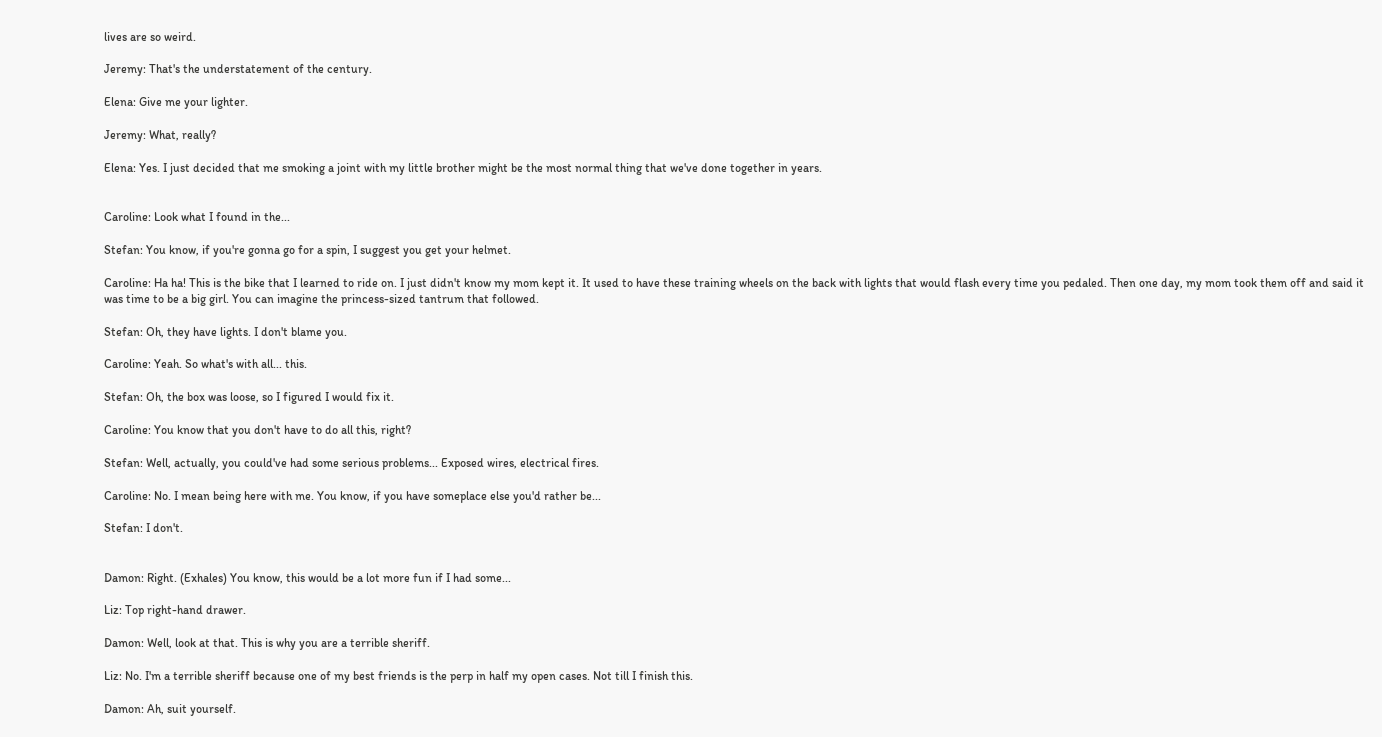lives are so weird.

Jeremy: That's the understatement of the century.

Elena: Give me your lighter.

Jeremy: What, really?

Elena: Yes. I just decided that me smoking a joint with my little brother might be the most normal thing that we've done together in years.


Caroline: Look what I found in the...

Stefan: You know, if you're gonna go for a spin, I suggest you get your helmet.

Caroline: Ha ha! This is the bike that I learned to ride on. I just didn't know my mom kept it. It used to have these training wheels on the back with lights that would flash every time you pedaled. Then one day, my mom took them off and said it was time to be a big girl. You can imagine the princess-sized tantrum that followed.

Stefan: Oh, they have lights. I don't blame you.

Caroline: Yeah. So what's with all... this.

Stefan: Oh, the box was loose, so I figured I would fix it.

Caroline: You know that you don't have to do all this, right?

Stefan: Well, actually, you could've had some serious problems... Exposed wires, electrical fires.

Caroline: No. I mean being here with me. You know, if you have someplace else you'd rather be...

Stefan: I don't.


Damon: Right. (Exhales) You know, this would be a lot more fun if I had some...

Liz: Top right-hand drawer.

Damon: Well, look at that. This is why you are a terrible sheriff.

Liz: No. I'm a terrible sheriff because one of my best friends is the perp in half my open cases. Not till I finish this.

Damon: Ah, suit yourself.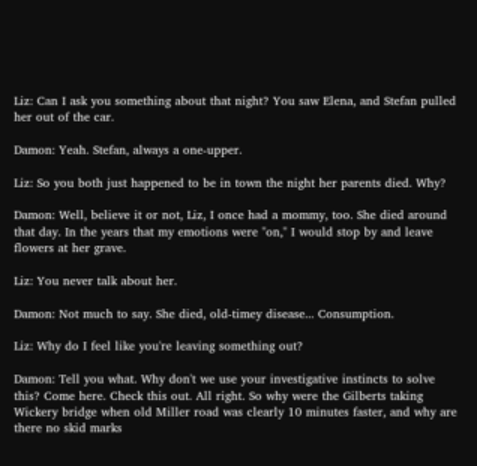Liz: Can I ask you something about that night? You saw Elena, and Stefan pulled her out of the car.

Damon: Yeah. Stefan, always a one-upper.

Liz: So you both just happened to be in town the night her parents died. Why?

Damon: Well, believe it or not, Liz, I once had a mommy, too. She died around that day. In the years that my emotions were "on," I would stop by and leave flowers at her grave.

Liz: You never talk about her.

Damon: Not much to say. She died, old-timey disease... Consumption.

Liz: Why do I feel like you're leaving something out?

Damon: Tell you what. Why don't we use your investigative instincts to solve this? Come here. Check this out. All right. So why were the Gilberts taking Wickery bridge when old Miller road was clearly 10 minutes faster, and why are there no skid marks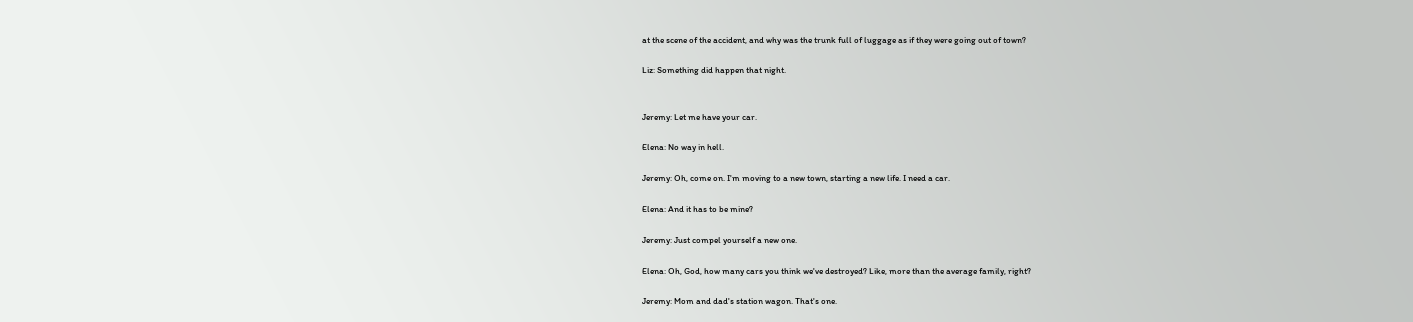at the scene of the accident, and why was the trunk full of luggage as if they were going out of town?

Liz: Something did happen that night.


Jeremy: Let me have your car.

Elena: No way in hell.

Jeremy: Oh, come on. I'm moving to a new town, starting a new life. I need a car.

Elena: And it has to be mine?

Jeremy: Just compel yourself a new one.

Elena: Oh, God, how many cars you think we've destroyed? Like, more than the average family, right?

Jeremy: Mom and dad's station wagon. That's one.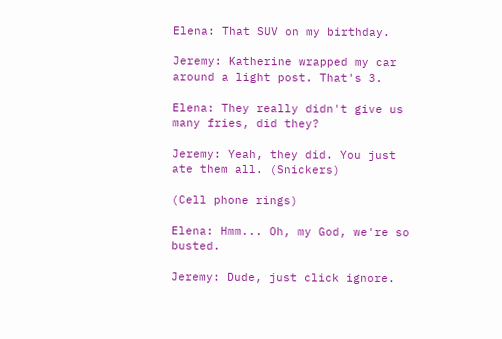Elena: That SUV on my birthday.

Jeremy: Katherine wrapped my car around a light post. That's 3.

Elena: They really didn't give us many fries, did they?

Jeremy: Yeah, they did. You just ate them all. (Snickers)

(Cell phone rings)

Elena: Hmm... Oh, my God, we're so busted.

Jeremy: Dude, just click ignore.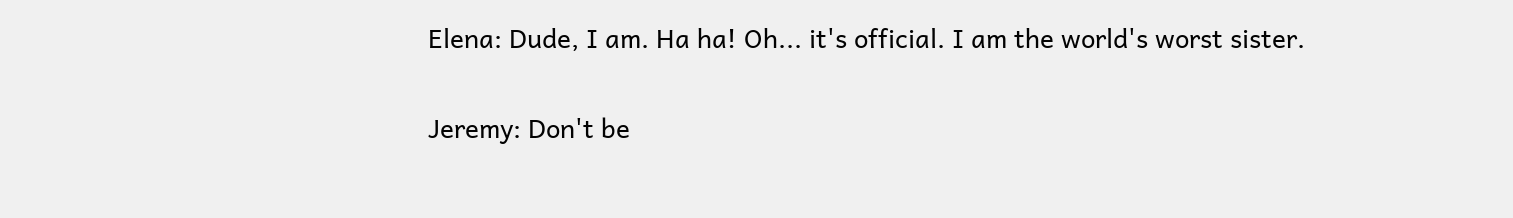Elena: Dude, I am. Ha ha! Oh... it's official. I am the world's worst sister.

Jeremy: Don't be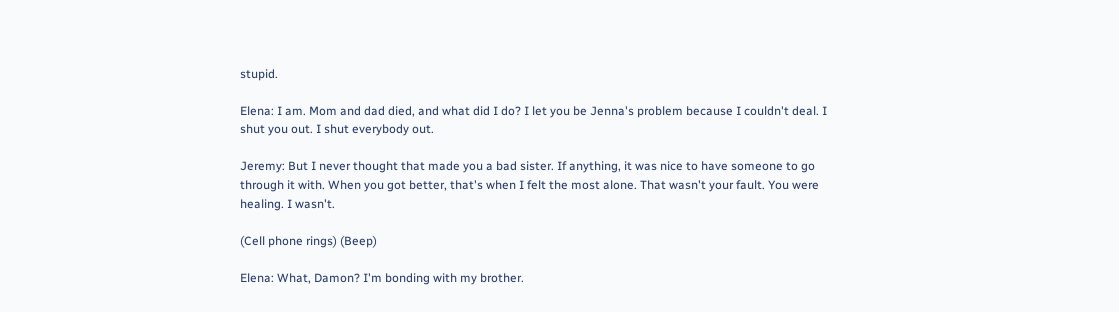stupid.

Elena: I am. Mom and dad died, and what did I do? I let you be Jenna's problem because I couldn't deal. I shut you out. I shut everybody out.

Jeremy: But I never thought that made you a bad sister. If anything, it was nice to have someone to go through it with. When you got better, that's when I felt the most alone. That wasn't your fault. You were healing. I wasn't.

(Cell phone rings) (Beep)

Elena: What, Damon? I'm bonding with my brother.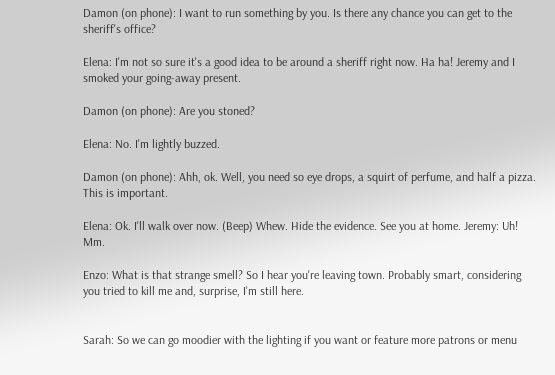Damon (on phone): I want to run something by you. Is there any chance you can get to the sheriff's office?

Elena: I'm not so sure it's a good idea to be around a sheriff right now. Ha ha! Jeremy and I smoked your going-away present.

Damon (on phone): Are you stoned?

Elena: No. I'm lightly buzzed.

Damon (on phone): Ahh, ok. Well, you need so eye drops, a squirt of perfume, and half a pizza. This is important.

Elena: Ok. I'll walk over now. (Beep) Whew. Hide the evidence. See you at home. Jeremy: Uh! Mm.

Enzo: What is that strange smell? So I hear you're leaving town. Probably smart, considering you tried to kill me and, surprise, I'm still here.


Sarah: So we can go moodier with the lighting if you want or feature more patrons or menu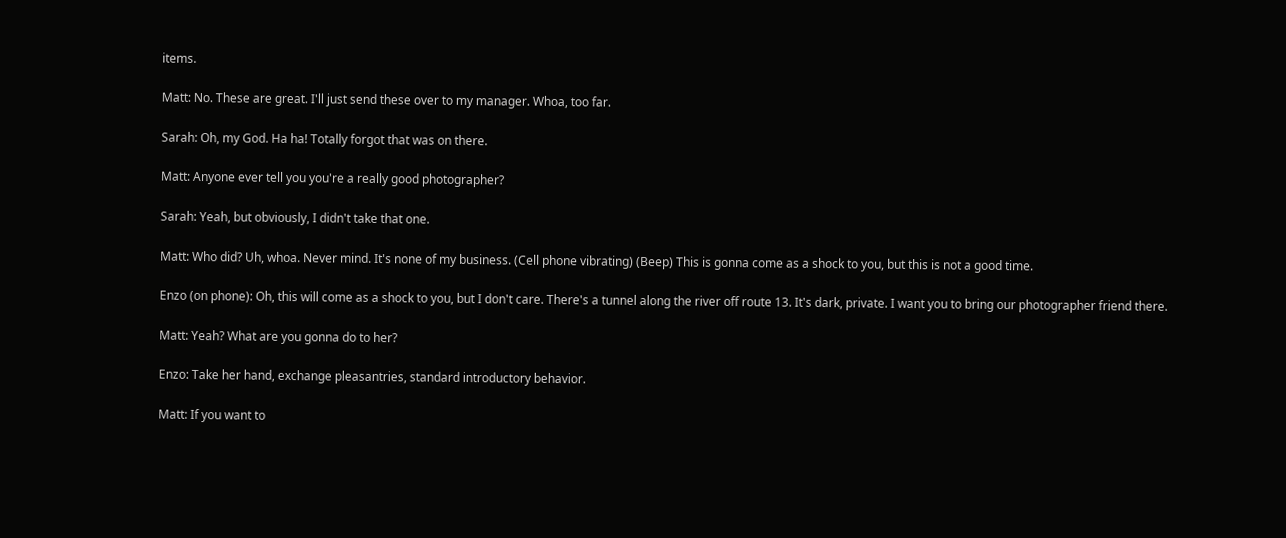items.

Matt: No. These are great. I'll just send these over to my manager. Whoa, too far.

Sarah: Oh, my God. Ha ha! Totally forgot that was on there.

Matt: Anyone ever tell you you're a really good photographer?

Sarah: Yeah, but obviously, I didn't take that one.

Matt: Who did? Uh, whoa. Never mind. It's none of my business. (Cell phone vibrating) (Beep) This is gonna come as a shock to you, but this is not a good time.

Enzo (on phone): Oh, this will come as a shock to you, but I don't care. There's a tunnel along the river off route 13. It's dark, private. I want you to bring our photographer friend there.

Matt: Yeah? What are you gonna do to her?

Enzo: Take her hand, exchange pleasantries, standard introductory behavior.

Matt: If you want to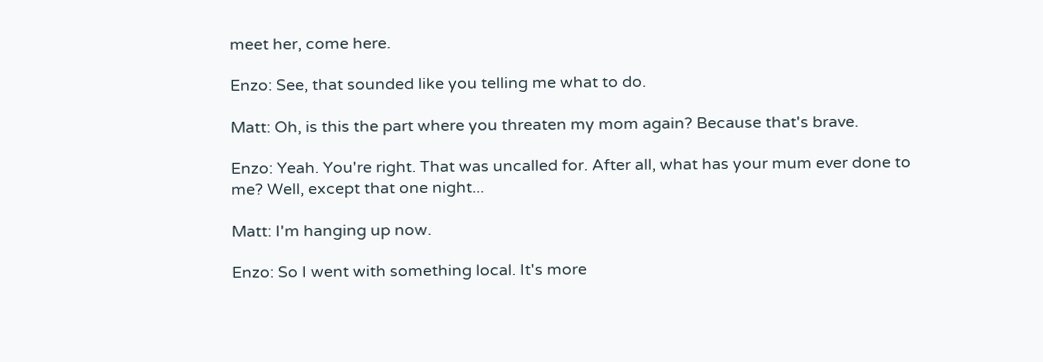meet her, come here.

Enzo: See, that sounded like you telling me what to do.

Matt: Oh, is this the part where you threaten my mom again? Because that's brave.

Enzo: Yeah. You're right. That was uncalled for. After all, what has your mum ever done to me? Well, except that one night...

Matt: I'm hanging up now.

Enzo: So I went with something local. It's more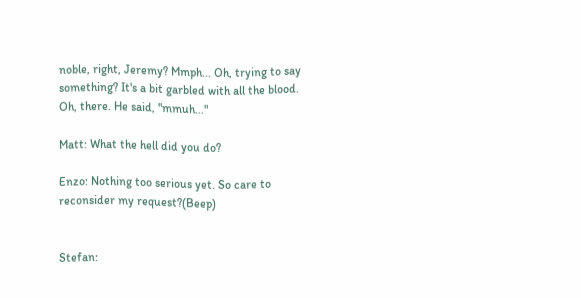noble, right, Jeremy? Mmph... Oh, trying to say something? It's a bit garbled with all the blood. Oh, there. He said, "mmuh..."

Matt: What the hell did you do?

Enzo: Nothing too serious yet. So care to reconsider my request?(Beep)


Stefan: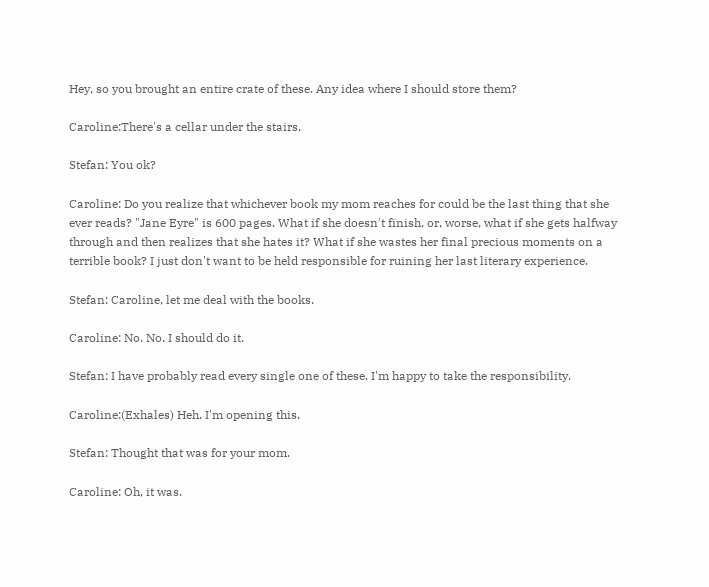Hey, so you brought an entire crate of these. Any idea where I should store them?

Caroline:There's a cellar under the stairs.

Stefan: You ok?

Caroline: Do you realize that whichever book my mom reaches for could be the last thing that she ever reads? "Jane Eyre" is 600 pages. What if she doesn't finish, or, worse, what if she gets halfway through and then realizes that she hates it? What if she wastes her final precious moments on a terrible book? I just don't want to be held responsible for ruining her last literary experience.

Stefan: Caroline, let me deal with the books.

Caroline: No. No. I should do it.

Stefan: I have probably read every single one of these. I'm happy to take the responsibility.

Caroline:(Exhales) Heh. I'm opening this.

Stefan: Thought that was for your mom.

Caroline: Oh, it was.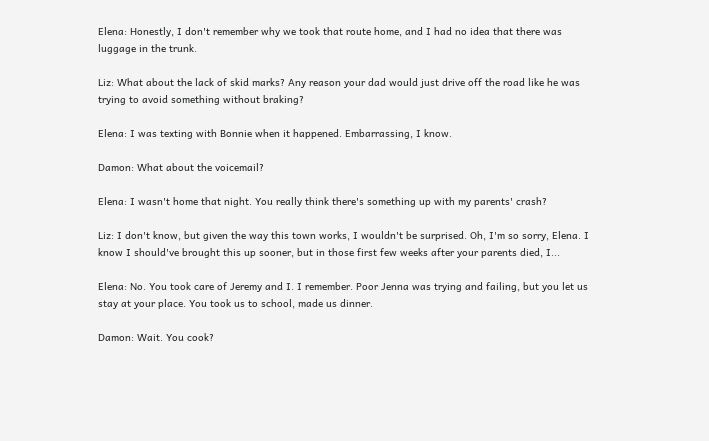Elena: Honestly, I don't remember why we took that route home, and I had no idea that there was luggage in the trunk.

Liz: What about the lack of skid marks? Any reason your dad would just drive off the road like he was trying to avoid something without braking?

Elena: I was texting with Bonnie when it happened. Embarrassing, I know.

Damon: What about the voicemail?

Elena: I wasn't home that night. You really think there's something up with my parents' crash?

Liz: I don't know, but given the way this town works, I wouldn't be surprised. Oh, I'm so sorry, Elena. I know I should've brought this up sooner, but in those first few weeks after your parents died, I...

Elena: No. You took care of Jeremy and I. I remember. Poor Jenna was trying and failing, but you let us stay at your place. You took us to school, made us dinner.

Damon: Wait. You cook?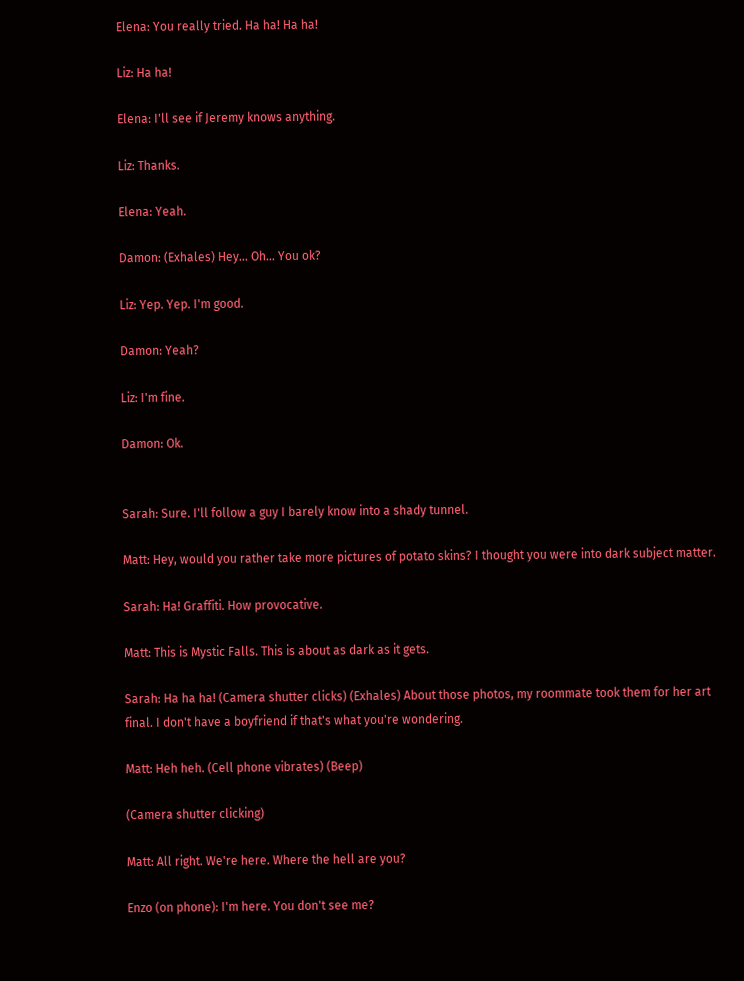Elena: You really tried. Ha ha! Ha ha!

Liz: Ha ha!

Elena: I'll see if Jeremy knows anything.

Liz: Thanks.

Elena: Yeah.

Damon: (Exhales) Hey... Oh... You ok?

Liz: Yep. Yep. I'm good.

Damon: Yeah?

Liz: I'm fine.

Damon: Ok.


Sarah: Sure. I'll follow a guy I barely know into a shady tunnel.

Matt: Hey, would you rather take more pictures of potato skins? I thought you were into dark subject matter.

Sarah: Ha! Graffiti. How provocative.

Matt: This is Mystic Falls. This is about as dark as it gets.

Sarah: Ha ha ha! (Camera shutter clicks) (Exhales) About those photos, my roommate took them for her art final. I don't have a boyfriend if that's what you're wondering.

Matt: Heh heh. (Cell phone vibrates) (Beep)

(Camera shutter clicking)

Matt: All right. We're here. Where the hell are you?

Enzo (on phone): I'm here. You don't see me?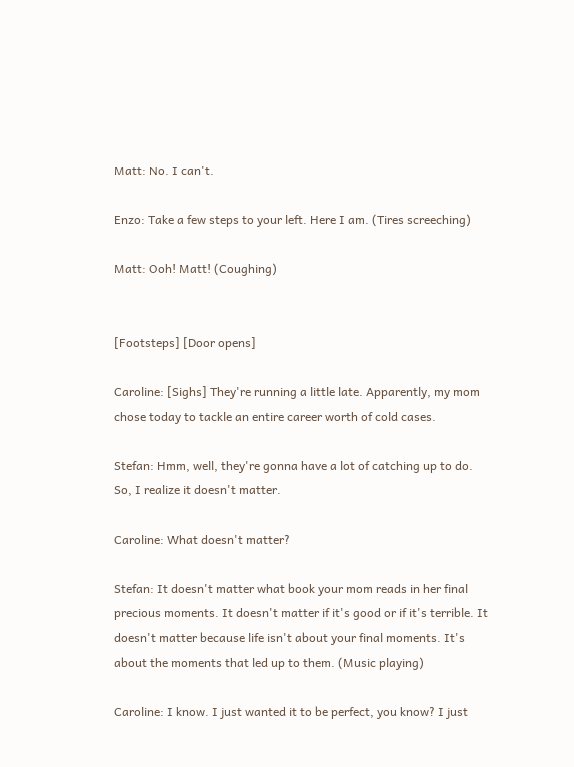Matt: No. I can't.

Enzo: Take a few steps to your left. Here I am. (Tires screeching)

Matt: Ooh! Matt! (Coughing)


[Footsteps] [Door opens]

Caroline: [Sighs] They're running a little late. Apparently, my mom chose today to tackle an entire career worth of cold cases.

Stefan: Hmm, well, they're gonna have a lot of catching up to do. So, I realize it doesn't matter.

Caroline: What doesn't matter?

Stefan: It doesn't matter what book your mom reads in her final precious moments. It doesn't matter if it's good or if it's terrible. It doesn't matter because life isn't about your final moments. It's about the moments that led up to them. (Music playing)

Caroline: I know. I just wanted it to be perfect, you know? I just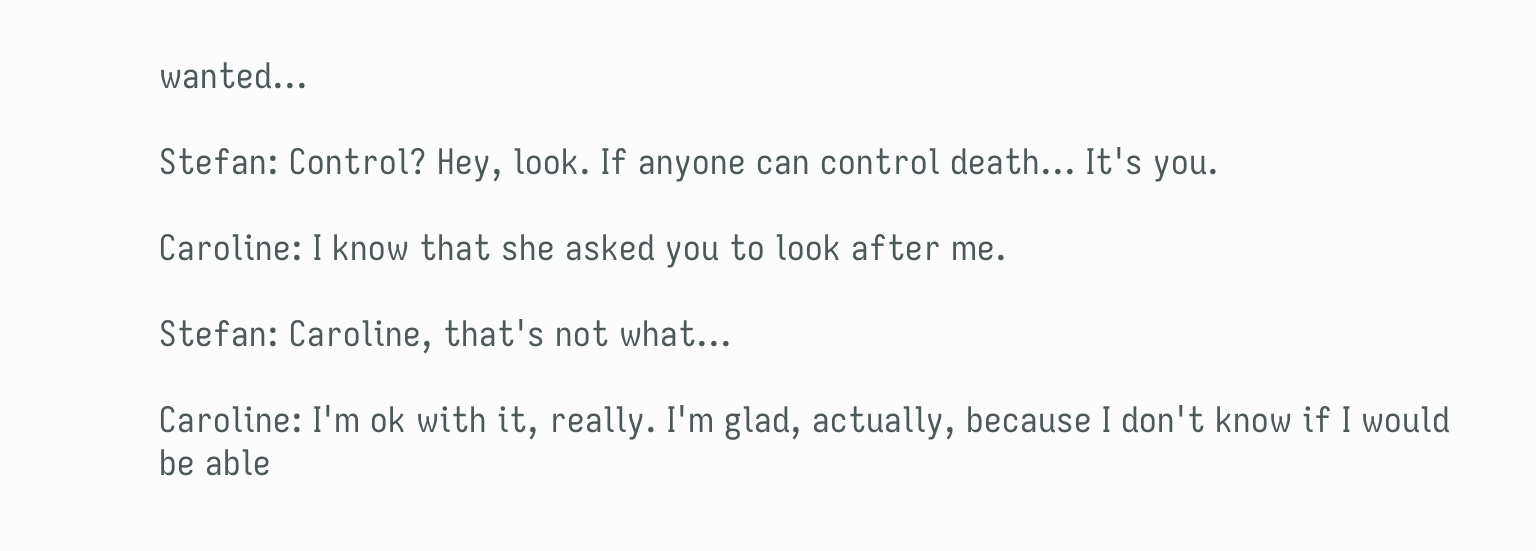wanted...

Stefan: Control? Hey, look. If anyone can control death... It's you.

Caroline: I know that she asked you to look after me.

Stefan: Caroline, that's not what...

Caroline: I'm ok with it, really. I'm glad, actually, because I don't know if I would be able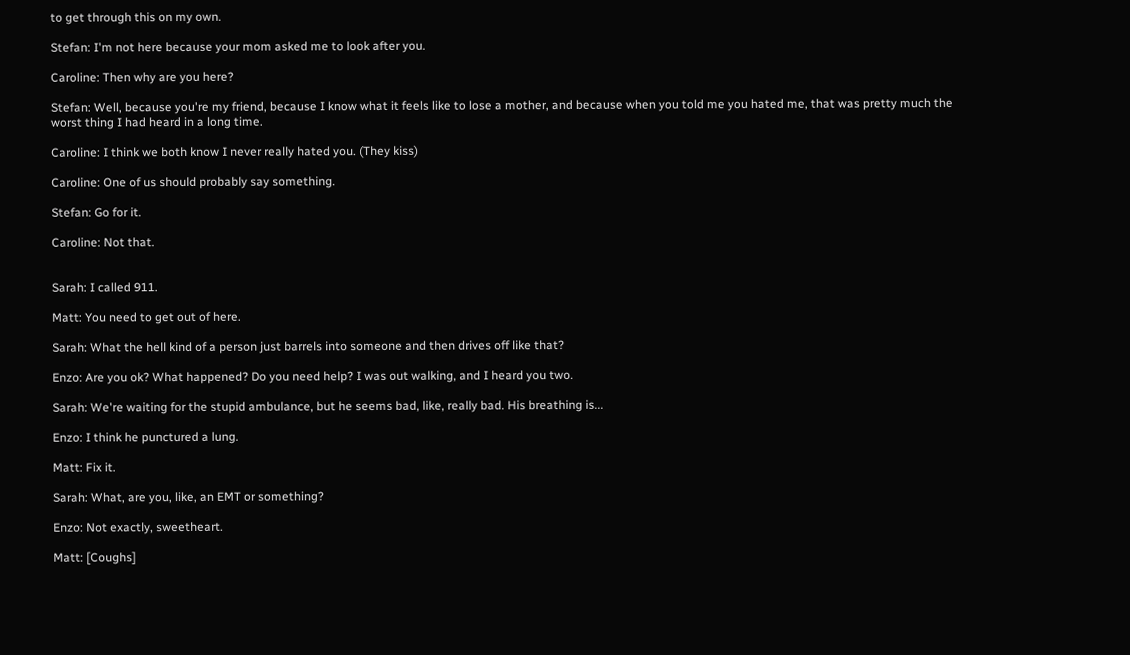to get through this on my own.

Stefan: I'm not here because your mom asked me to look after you.

Caroline: Then why are you here?

Stefan: Well, because you're my friend, because I know what it feels like to lose a mother, and because when you told me you hated me, that was pretty much the worst thing I had heard in a long time.

Caroline: I think we both know I never really hated you. (They kiss)

Caroline: One of us should probably say something.

Stefan: Go for it.

Caroline: Not that.


Sarah: I called 911.

Matt: You need to get out of here.

Sarah: What the hell kind of a person just barrels into someone and then drives off like that?

Enzo: Are you ok? What happened? Do you need help? I was out walking, and I heard you two.

Sarah: We're waiting for the stupid ambulance, but he seems bad, like, really bad. His breathing is...

Enzo: I think he punctured a lung.

Matt: Fix it.

Sarah: What, are you, like, an EMT or something?

Enzo: Not exactly, sweetheart.

Matt: [Coughs]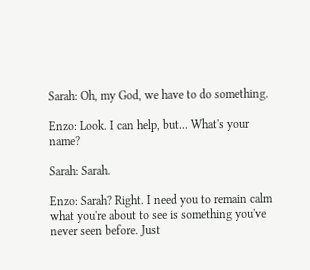Sarah: Oh, my God, we have to do something.

Enzo: Look. I can help, but... What's your name?

Sarah: Sarah.

Enzo: Sarah? Right. I need you to remain calm what you're about to see is something you've never seen before. Just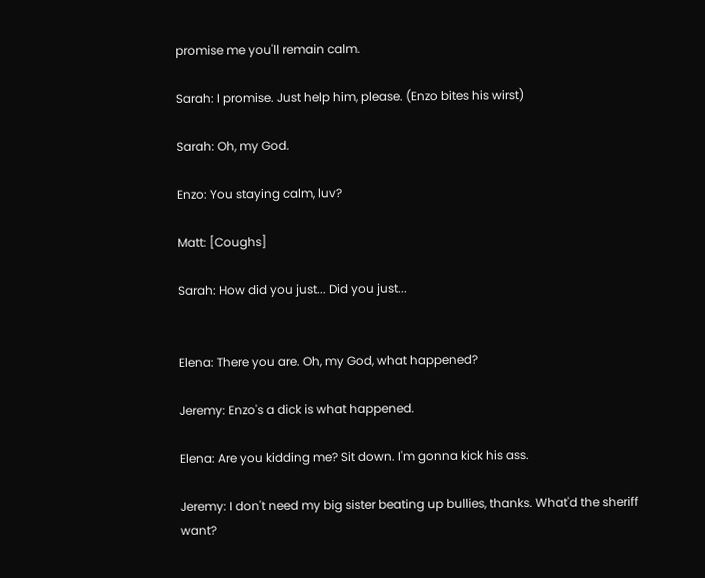promise me you'll remain calm.

Sarah: I promise. Just help him, please. (Enzo bites his wirst)

Sarah: Oh, my God.

Enzo: You staying calm, luv?

Matt: [Coughs]

Sarah: How did you just... Did you just...


Elena: There you are. Oh, my God, what happened?

Jeremy: Enzo's a dick is what happened.

Elena: Are you kidding me? Sit down. I'm gonna kick his ass.

Jeremy: I don't need my big sister beating up bullies, thanks. What'd the sheriff want?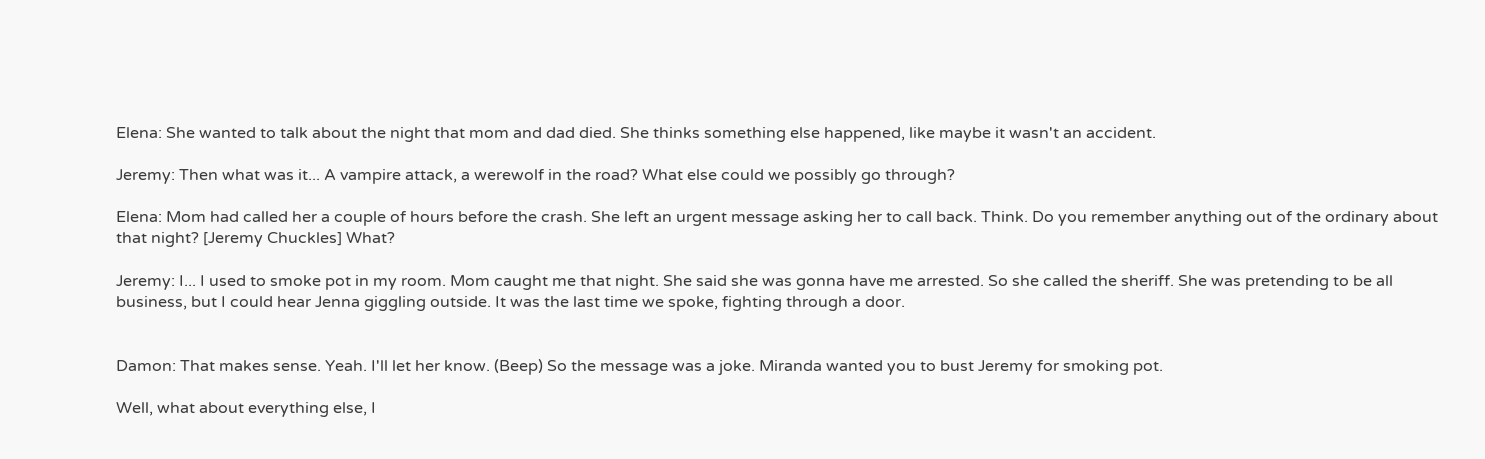Elena: She wanted to talk about the night that mom and dad died. She thinks something else happened, like maybe it wasn't an accident.

Jeremy: Then what was it... A vampire attack, a werewolf in the road? What else could we possibly go through?

Elena: Mom had called her a couple of hours before the crash. She left an urgent message asking her to call back. Think. Do you remember anything out of the ordinary about that night? [Jeremy Chuckles] What?

Jeremy: I... I used to smoke pot in my room. Mom caught me that night. She said she was gonna have me arrested. So she called the sheriff. She was pretending to be all business, but I could hear Jenna giggling outside. It was the last time we spoke, fighting through a door.


Damon: That makes sense. Yeah. I'll let her know. (Beep) So the message was a joke. Miranda wanted you to bust Jeremy for smoking pot.

Well, what about everything else, I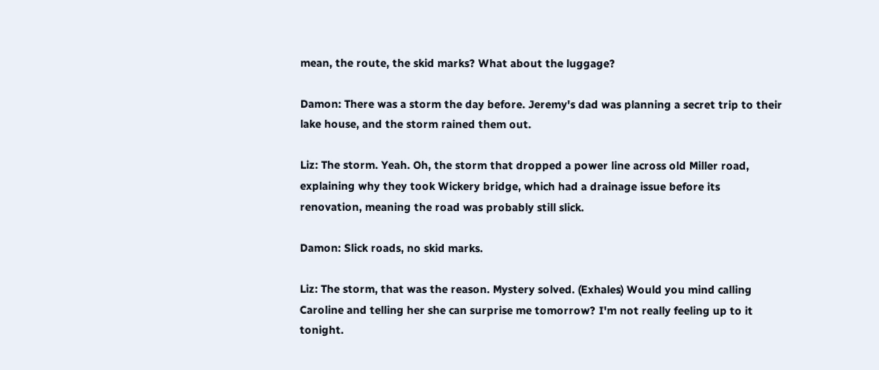mean, the route, the skid marks? What about the luggage?

Damon: There was a storm the day before. Jeremy's dad was planning a secret trip to their lake house, and the storm rained them out.

Liz: The storm. Yeah. Oh, the storm that dropped a power line across old Miller road, explaining why they took Wickery bridge, which had a drainage issue before its renovation, meaning the road was probably still slick.

Damon: Slick roads, no skid marks.

Liz: The storm, that was the reason. Mystery solved. (Exhales) Would you mind calling Caroline and telling her she can surprise me tomorrow? I'm not really feeling up to it tonight.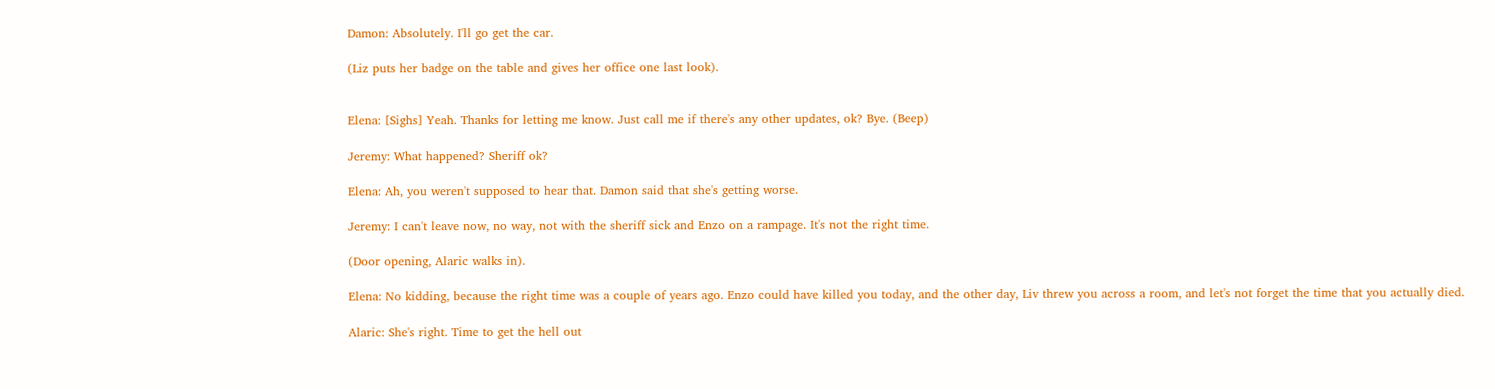Damon: Absolutely. I'll go get the car.

(Liz puts her badge on the table and gives her office one last look).


Elena: [Sighs] Yeah. Thanks for letting me know. Just call me if there's any other updates, ok? Bye. (Beep)

Jeremy: What happened? Sheriff ok?

Elena: Ah, you weren't supposed to hear that. Damon said that she's getting worse.

Jeremy: I can't leave now, no way, not with the sheriff sick and Enzo on a rampage. It's not the right time.

(Door opening, Alaric walks in).

Elena: No kidding, because the right time was a couple of years ago. Enzo could have killed you today, and the other day, Liv threw you across a room, and let's not forget the time that you actually died.

Alaric: She's right. Time to get the hell out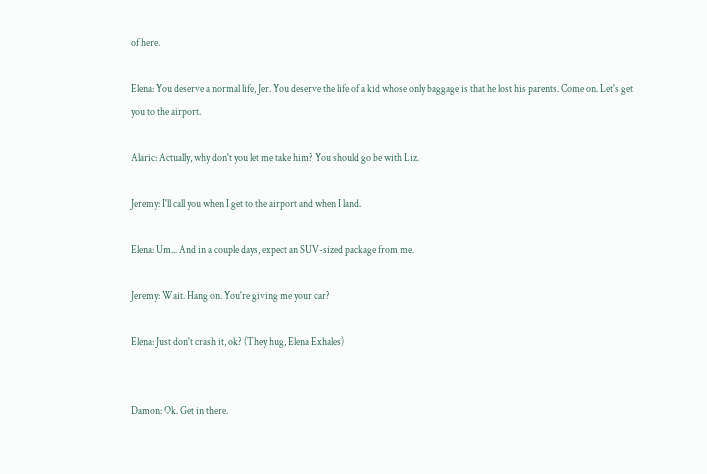of here.

Elena: You deserve a normal life, Jer. You deserve the life of a kid whose only baggage is that he lost his parents. Come on. Let's get you to the airport.

Alaric: Actually, why don't you let me take him? You should go be with Liz.

Jeremy: I'll call you when I get to the airport and when I land.

Elena: Um... And in a couple days, expect an SUV-sized package from me.

Jeremy: Wait. Hang on. You're giving me your car?

Elena: Just don't crash it, ok? (They hug, Elena Exhales)


Damon: Ok. Get in there.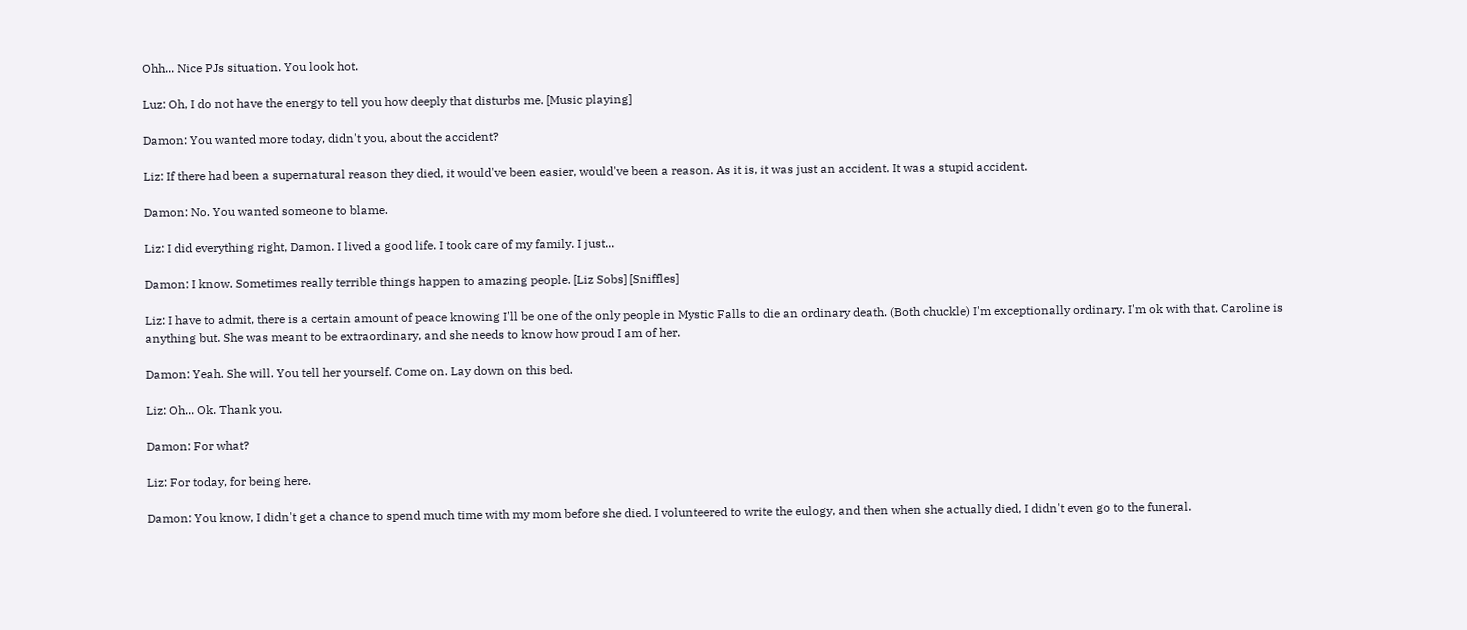Ohh... Nice PJs situation. You look hot.

Luz: Oh, I do not have the energy to tell you how deeply that disturbs me. [Music playing]

Damon: You wanted more today, didn't you, about the accident?

Liz: If there had been a supernatural reason they died, it would've been easier, would've been a reason. As it is, it was just an accident. It was a stupid accident.

Damon: No. You wanted someone to blame.

Liz: I did everything right, Damon. I lived a good life. I took care of my family. I just...

Damon: I know. Sometimes really terrible things happen to amazing people. [Liz Sobs] [Sniffles]

Liz: I have to admit, there is a certain amount of peace knowing I'll be one of the only people in Mystic Falls to die an ordinary death. (Both chuckle) I'm exceptionally ordinary. I'm ok with that. Caroline is anything but. She was meant to be extraordinary, and she needs to know how proud I am of her.

Damon: Yeah. She will. You tell her yourself. Come on. Lay down on this bed.

Liz: Oh... Ok. Thank you.

Damon: For what?

Liz: For today, for being here.

Damon: You know, I didn't get a chance to spend much time with my mom before she died. I volunteered to write the eulogy, and then when she actually died, I didn't even go to the funeral.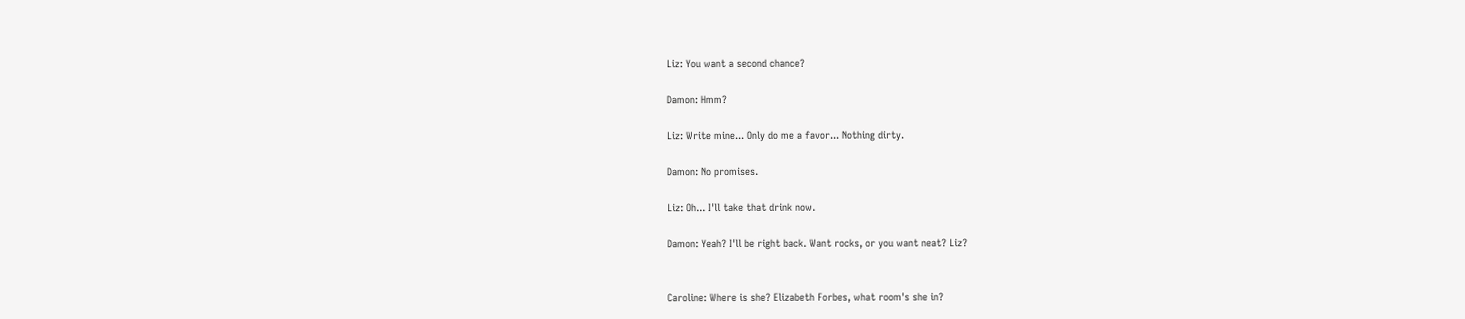Liz: You want a second chance?

Damon: Hmm?

Liz: Write mine... Only do me a favor... Nothing dirty.

Damon: No promises.

Liz: Oh... I'll take that drink now.

Damon: Yeah? I'll be right back. Want rocks, or you want neat? Liz?


Caroline: Where is she? Elizabeth Forbes, what room's she in?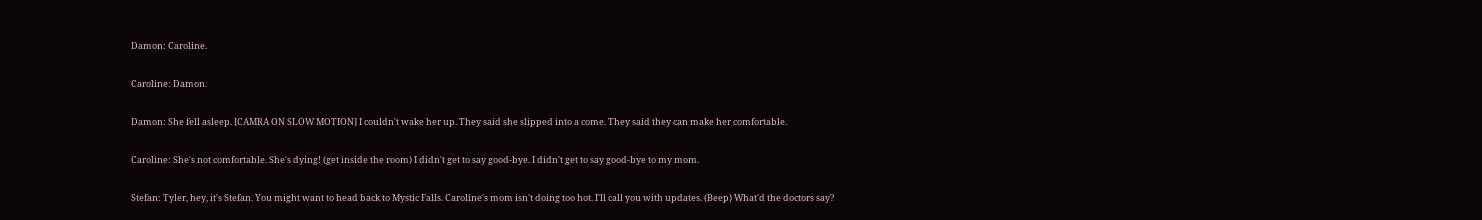Damon: Caroline.

Caroline: Damon.

Damon: She fell asleep. [CAMRA ON SLOW MOTION] I couldn't wake her up. They said she slipped into a come. They said they can make her comfortable.

Caroline: She's not comfortable. She's dying! (get inside the room) I didn't get to say good-bye. I didn't get to say good-bye to my mom.

Stefan: Tyler, hey, it's Stefan. You might want to head back to Mystic Falls. Caroline's mom isn't doing too hot. I'll call you with updates. (Beep) What'd the doctors say?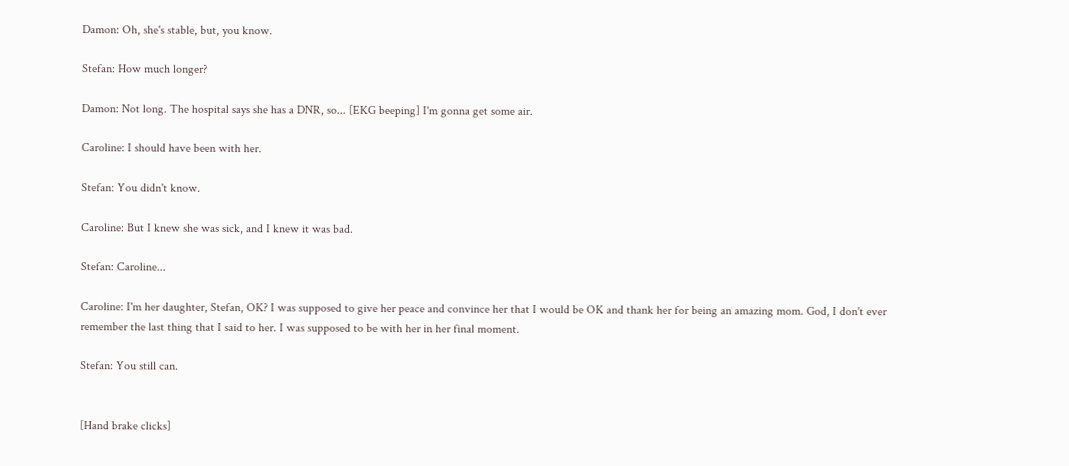Damon: Oh, she's stable, but, you know.

Stefan: How much longer?

Damon: Not long. The hospital says she has a DNR, so... [EKG beeping] I'm gonna get some air.

Caroline: I should have been with her.

Stefan: You didn't know.

Caroline: But I knew she was sick, and I knew it was bad.

Stefan: Caroline...

Caroline: I'm her daughter, Stefan, OK? I was supposed to give her peace and convince her that I would be OK and thank her for being an amazing mom. God, I don't ever remember the last thing that I said to her. I was supposed to be with her in her final moment.

Stefan: You still can.


[Hand brake clicks]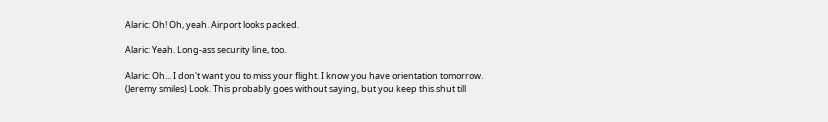Alaric: Oh! Oh, yeah. Airport looks packed.

Alaric: Yeah. Long-ass security line, too.

Alaric: Oh... I don't want you to miss your flight. I know you have orientation tomorrow. (Jeremy smiles) Look. This probably goes without saying, but you keep this shut till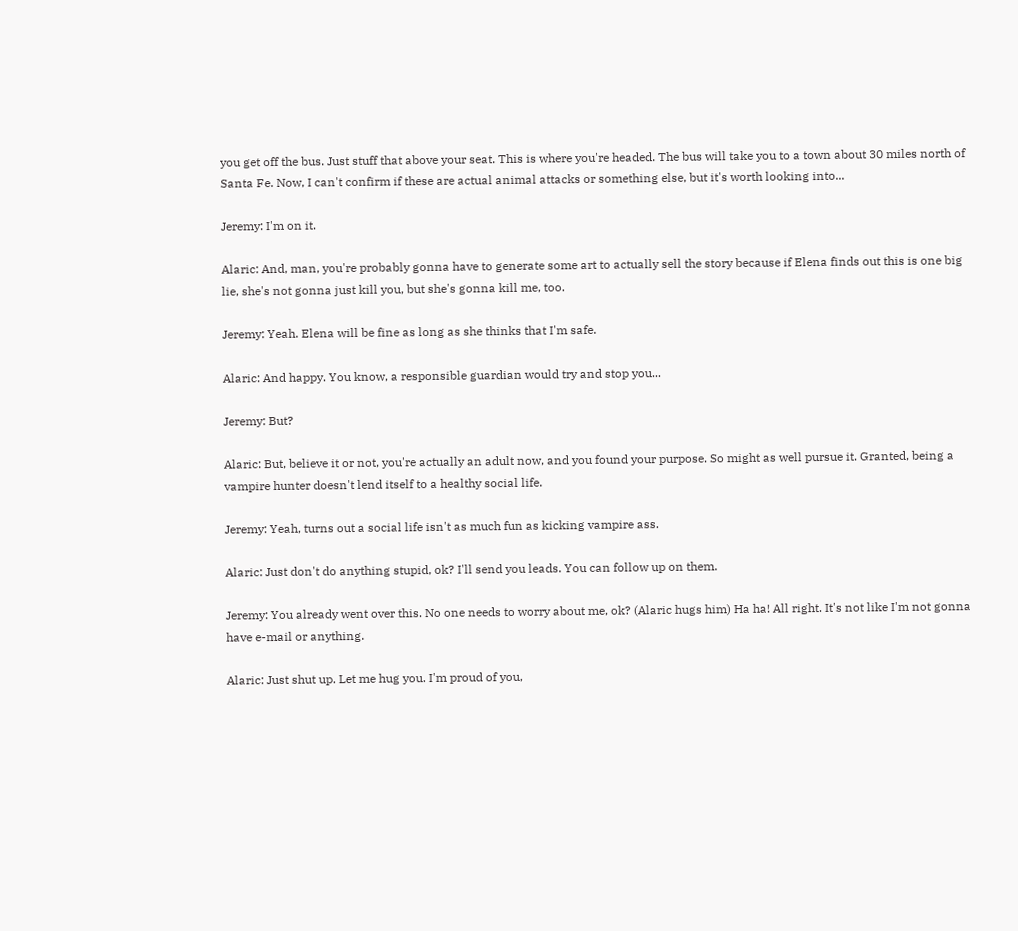you get off the bus. Just stuff that above your seat. This is where you're headed. The bus will take you to a town about 30 miles north of Santa Fe. Now, I can't confirm if these are actual animal attacks or something else, but it's worth looking into...

Jeremy: I'm on it.

Alaric: And, man, you're probably gonna have to generate some art to actually sell the story because if Elena finds out this is one big lie, she's not gonna just kill you, but she's gonna kill me, too.

Jeremy: Yeah. Elena will be fine as long as she thinks that I'm safe.

Alaric: And happy. You know, a responsible guardian would try and stop you...

Jeremy: But?

Alaric: But, believe it or not, you're actually an adult now, and you found your purpose. So might as well pursue it. Granted, being a vampire hunter doesn't lend itself to a healthy social life.

Jeremy: Yeah, turns out a social life isn't as much fun as kicking vampire ass.

Alaric: Just don't do anything stupid, ok? I'll send you leads. You can follow up on them.

Jeremy: You already went over this. No one needs to worry about me, ok? (Alaric hugs him) Ha ha! All right. It's not like I'm not gonna have e-mail or anything.

Alaric: Just shut up. Let me hug you. I'm proud of you,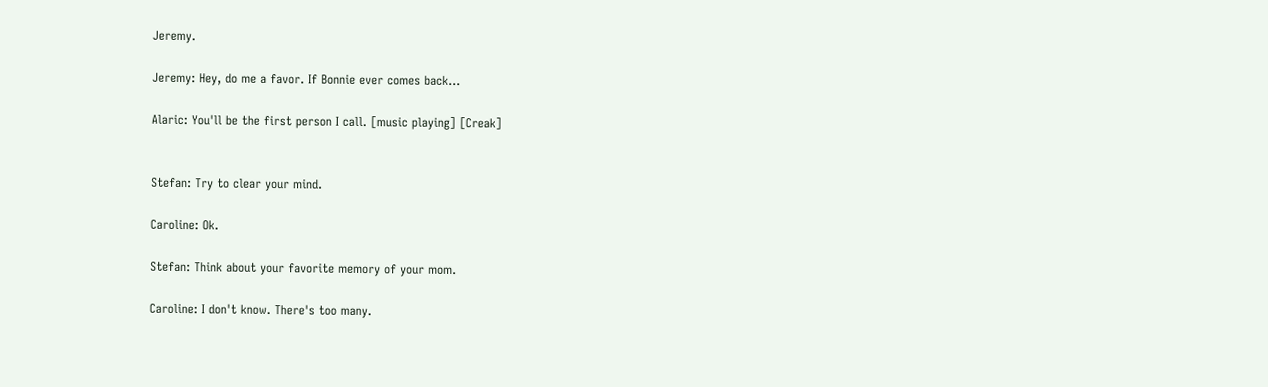Jeremy.

Jeremy: Hey, do me a favor. If Bonnie ever comes back...

Alaric: You'll be the first person I call. [music playing] [Creak]


Stefan: Try to clear your mind.

Caroline: Ok.

Stefan: Think about your favorite memory of your mom.

Caroline: I don't know. There's too many.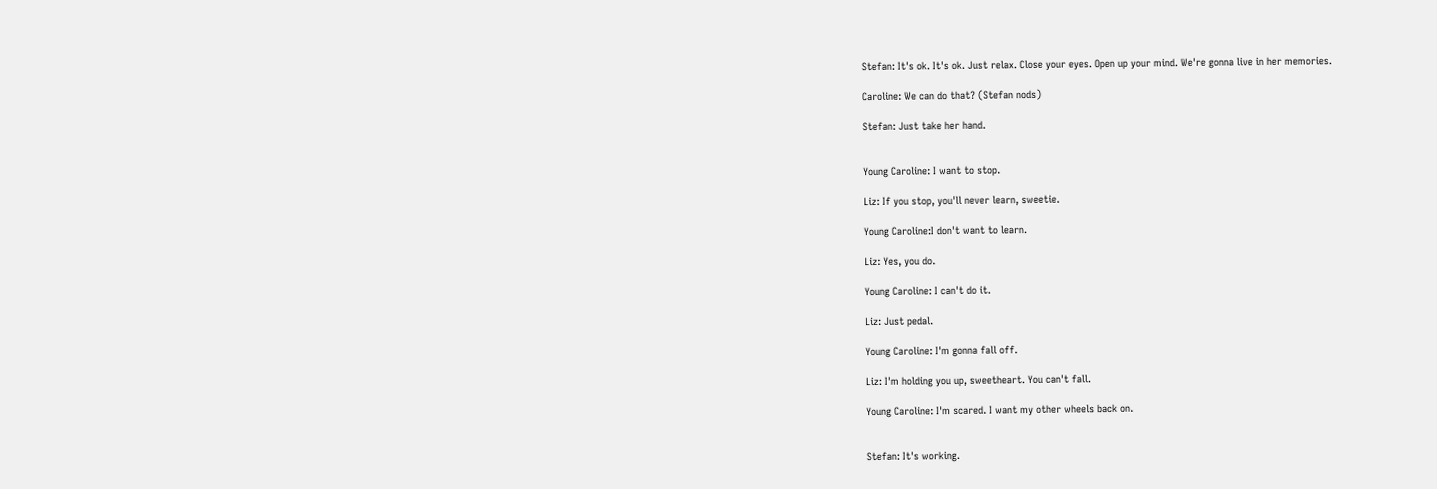Stefan: It's ok. It's ok. Just relax. Close your eyes. Open up your mind. We're gonna live in her memories.

Caroline: We can do that? (Stefan nods)

Stefan: Just take her hand.


Young Caroline: I want to stop.

Liz: If you stop, you'll never learn, sweetie.

Young Caroline:I don't want to learn.

Liz: Yes, you do.

Young Caroline: I can't do it.

Liz: Just pedal.

Young Caroline: I'm gonna fall off.

Liz: I'm holding you up, sweetheart. You can't fall.

Young Caroline: I'm scared. I want my other wheels back on.


Stefan: It's working.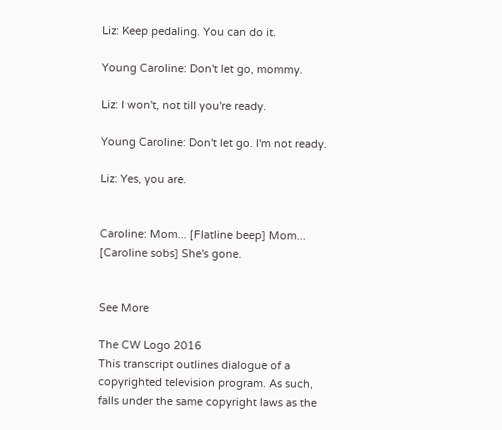Liz: Keep pedaling. You can do it.

Young Caroline: Don't let go, mommy.

Liz: I won't, not till you're ready.

Young Caroline: Don't let go. I'm not ready.

Liz: Yes, you are.


Caroline: Mom... [Flatline beep] Mom... [Caroline sobs] She's gone.


See More

The CW Logo 2016
This transcript outlines dialogue of a copyrighted television program. As such, falls under the same copyright laws as the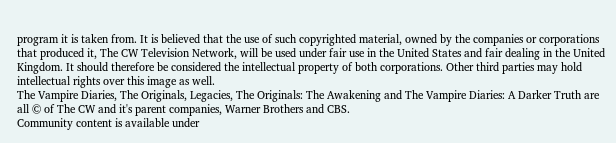program it is taken from. It is believed that the use of such copyrighted material, owned by the companies or corporations that produced it, The CW Television Network, will be used under fair use in the United States and fair dealing in the United Kingdom. It should therefore be considered the intellectual property of both corporations. Other third parties may hold intellectual rights over this image as well.
The Vampire Diaries, The Originals, Legacies, The Originals: The Awakening and The Vampire Diaries: A Darker Truth are all © of The CW and it's parent companies, Warner Brothers and CBS.
Community content is available under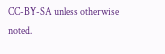CC-BY-SA unless otherwise noted.